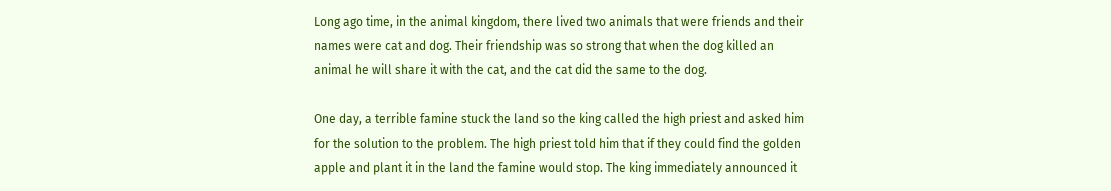Long ago time, in the animal kingdom, there lived two animals that were friends and their names were cat and dog. Their friendship was so strong that when the dog killed an animal he will share it with the cat, and the cat did the same to the dog.

One day, a terrible famine stuck the land so the king called the high priest and asked him for the solution to the problem. The high priest told him that if they could find the golden apple and plant it in the land the famine would stop. The king immediately announced it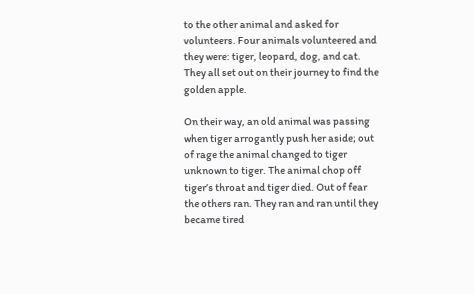to the other animal and asked for volunteers. Four animals volunteered and they were: tiger, leopard, dog, and cat. They all set out on their journey to find the golden apple.

On their way, an old animal was passing when tiger arrogantly push her aside; out of rage the animal changed to tiger unknown to tiger. The animal chop off tiger’s throat and tiger died. Out of fear the others ran. They ran and ran until they became tired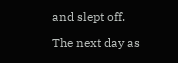and slept off.

The next day as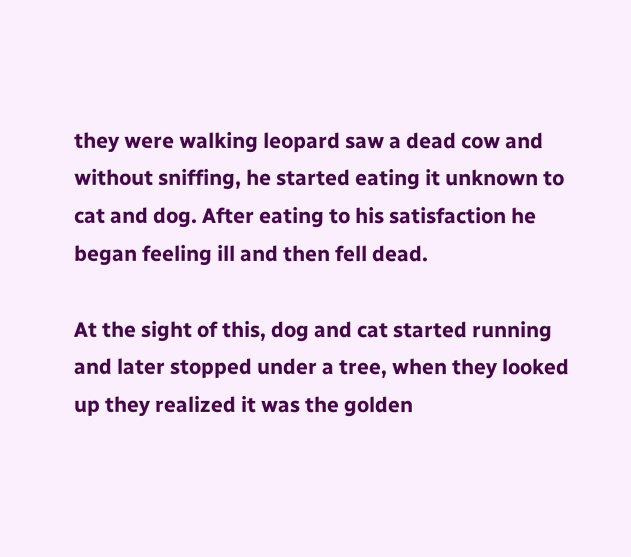they were walking leopard saw a dead cow and without sniffing, he started eating it unknown to cat and dog. After eating to his satisfaction he began feeling ill and then fell dead.

At the sight of this, dog and cat started running and later stopped under a tree, when they looked up they realized it was the golden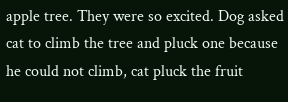apple tree. They were so excited. Dog asked cat to climb the tree and pluck one because he could not climb, cat pluck the fruit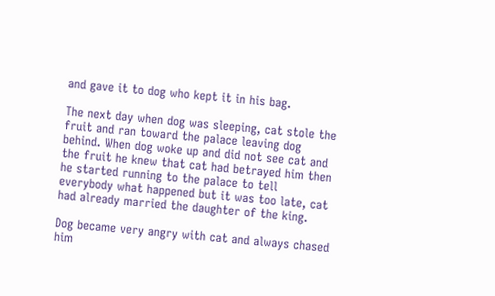and gave it to dog who kept it in his bag.

The next day when dog was sleeping, cat stole the fruit and ran toward the palace leaving dog behind. When dog woke up and did not see cat and the fruit he knew that cat had betrayed him then he started running to the palace to tell everybody what happened but it was too late, cat had already married the daughter of the king.

Dog became very angry with cat and always chased him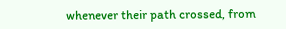whenever their path crossed, from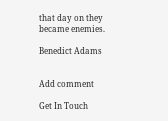that day on they became enemies.

Benedict Adams


Add comment

Get In Touch